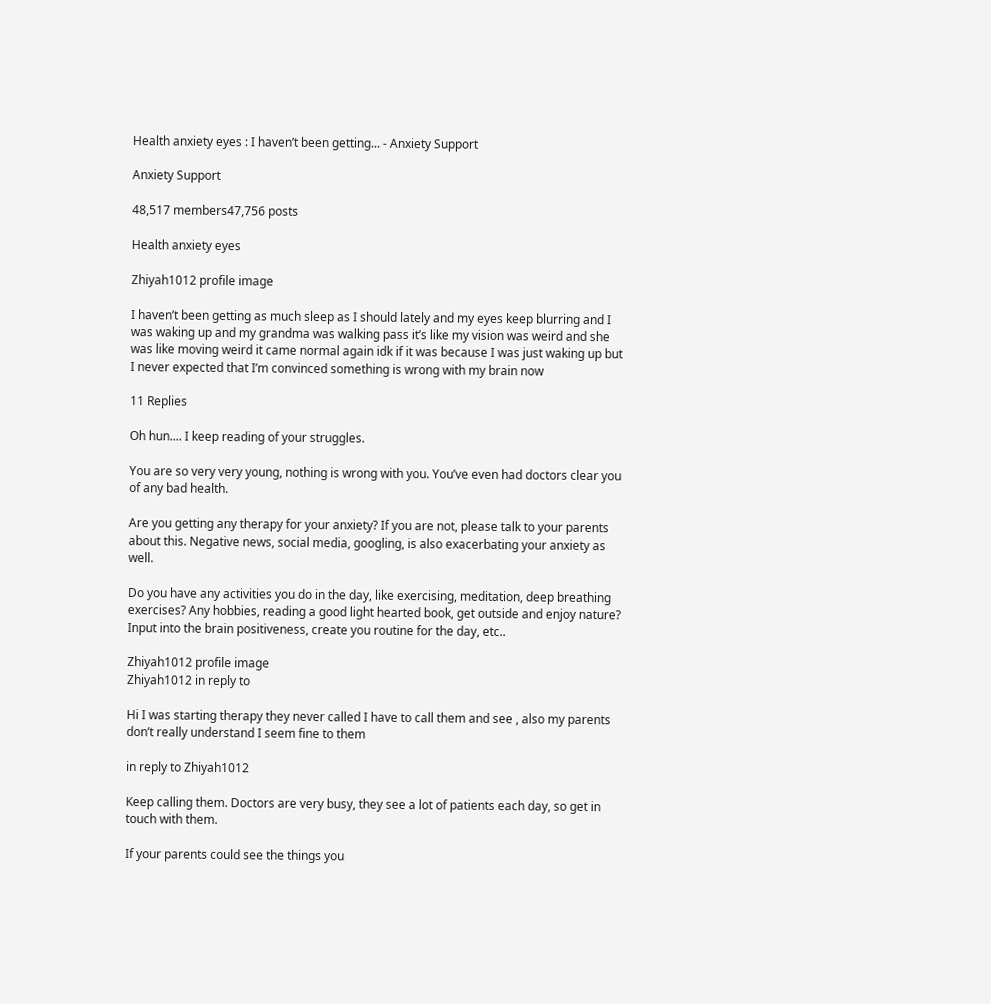Health anxiety eyes : I haven’t been getting... - Anxiety Support

Anxiety Support

48,517 members47,756 posts

Health anxiety eyes

Zhiyah1012 profile image

I haven’t been getting as much sleep as I should lately and my eyes keep blurring and I was waking up and my grandma was walking pass it’s like my vision was weird and she was like moving weird it came normal again idk if it was because I was just waking up but I never expected that I’m convinced something is wrong with my brain now

11 Replies

Oh hun.... I keep reading of your struggles.

You are so very very young, nothing is wrong with you. You’ve even had doctors clear you of any bad health.

Are you getting any therapy for your anxiety? If you are not, please talk to your parents about this. Negative news, social media, googling, is also exacerbating your anxiety as well.

Do you have any activities you do in the day, like exercising, meditation, deep breathing exercises? Any hobbies, reading a good light hearted book, get outside and enjoy nature? Input into the brain positiveness, create you routine for the day, etc..

Zhiyah1012 profile image
Zhiyah1012 in reply to

Hi I was starting therapy they never called I have to call them and see , also my parents don’t really understand I seem fine to them

in reply to Zhiyah1012

Keep calling them. Doctors are very busy, they see a lot of patients each day, so get in touch with them.

If your parents could see the things you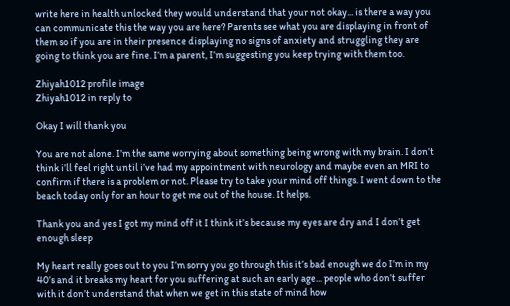write here in health unlocked they would understand that your not okay... is there a way you can communicate this the way you are here? Parents see what you are displaying in front of them so if you are in their presence displaying no signs of anxiety and struggling they are going to think you are fine. I’m a parent, I’m suggesting you keep trying with them too.

Zhiyah1012 profile image
Zhiyah1012 in reply to

Okay I will thank you

You are not alone. I’m the same worrying about something being wrong with my brain. I don’t think i’ll feel right until i’ve had my appointment with neurology and maybe even an MRI to confirm if there is a problem or not. Please try to take your mind off things. I went down to the beach today only for an hour to get me out of the house. It helps.

Thank you and yes I got my mind off it I think it’s because my eyes are dry and I don’t get enough sleep

My heart really goes out to you I’m sorry you go through this it’s bad enough we do I’m in my 40’s and it breaks my heart for you suffering at such an early age... people who don’t suffer with it don’t understand that when we get in this state of mind how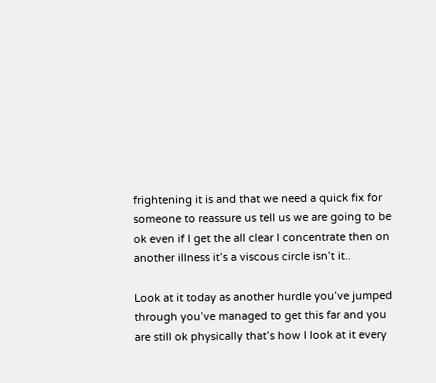frightening it is and that we need a quick fix for someone to reassure us tell us we are going to be ok even if I get the all clear I concentrate then on another illness it’s a viscous circle isn’t it..

Look at it today as another hurdle you’ve jumped through you’ve managed to get this far and you are still ok physically that’s how I look at it every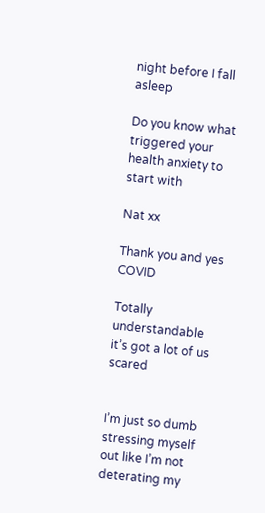night before I fall asleep

Do you know what triggered your health anxiety to start with

Nat xx

Thank you and yes COVID

Totally understandable it’s got a lot of us scared


I’m just so dumb stressing myself out like I’m not deterating my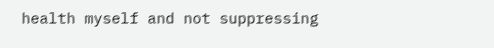health myself and not suppressing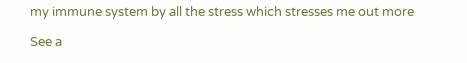my immune system by all the stress which stresses me out more

See a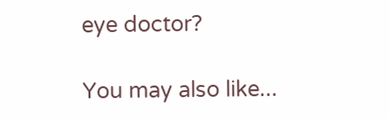eye doctor?

You may also like...